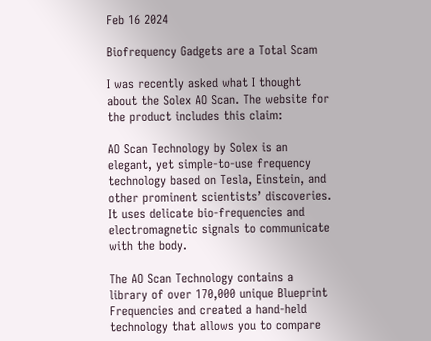Feb 16 2024

Biofrequency Gadgets are a Total Scam

I was recently asked what I thought about the Solex AO Scan. The website for the product includes this claim:

AO Scan Technology by Solex is an elegant, yet simple-to-use frequency technology based on Tesla, Einstein, and other prominent scientists’ discoveries. It uses delicate bio-frequencies and electromagnetic signals to communicate with the body.

The AO Scan Technology contains a library of over 170,000 unique Blueprint Frequencies and created a hand-held technology that allows you to compare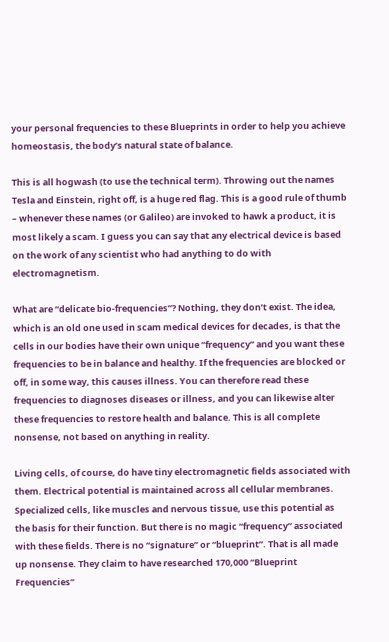your personal frequencies to these Blueprints in order to help you achieve homeostasis, the body’s natural state of balance.

This is all hogwash (to use the technical term). Throwing out the names Tesla and Einstein, right off, is a huge red flag. This is a good rule of thumb – whenever these names (or Galileo) are invoked to hawk a product, it is most likely a scam. I guess you can say that any electrical device is based on the work of any scientist who had anything to do with electromagnetism.

What are “delicate bio-frequencies”? Nothing, they don’t exist. The idea, which is an old one used in scam medical devices for decades, is that the cells in our bodies have their own unique “frequency” and you want these frequencies to be in balance and healthy. If the frequencies are blocked or off, in some way, this causes illness. You can therefore read these frequencies to diagnoses diseases or illness, and you can likewise alter these frequencies to restore health and balance. This is all complete nonsense, not based on anything in reality.

Living cells, of course, do have tiny electromagnetic fields associated with them. Electrical potential is maintained across all cellular membranes. Specialized cells, like muscles and nervous tissue, use this potential as the basis for their function. But there is no magic “frequency” associated with these fields. There is no “signature” or “blueprint”. That is all made up nonsense. They claim to have researched 170,000 “Blueprint Frequencies”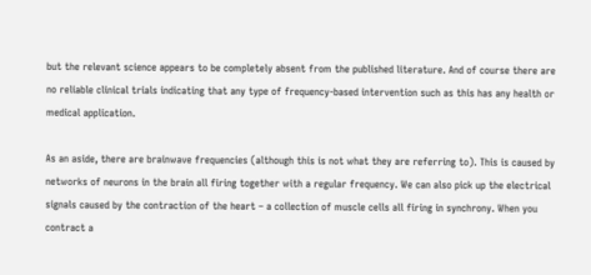but the relevant science appears to be completely absent from the published literature. And of course there are no reliable clinical trials indicating that any type of frequency-based intervention such as this has any health or medical application.

As an aside, there are brainwave frequencies (although this is not what they are referring to). This is caused by networks of neurons in the brain all firing together with a regular frequency. We can also pick up the electrical signals caused by the contraction of the heart – a collection of muscle cells all firing in synchrony. When you contract a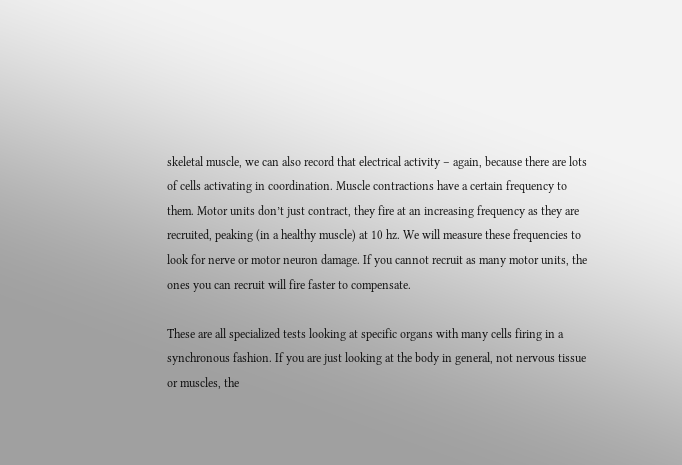skeletal muscle, we can also record that electrical activity – again, because there are lots of cells activating in coordination. Muscle contractions have a certain frequency to them. Motor units don’t just contract, they fire at an increasing frequency as they are recruited, peaking (in a healthy muscle) at 10 hz. We will measure these frequencies to look for nerve or motor neuron damage. If you cannot recruit as many motor units, the ones you can recruit will fire faster to compensate.

These are all specialized tests looking at specific organs with many cells firing in a synchronous fashion. If you are just looking at the body in general, not nervous tissue or muscles, the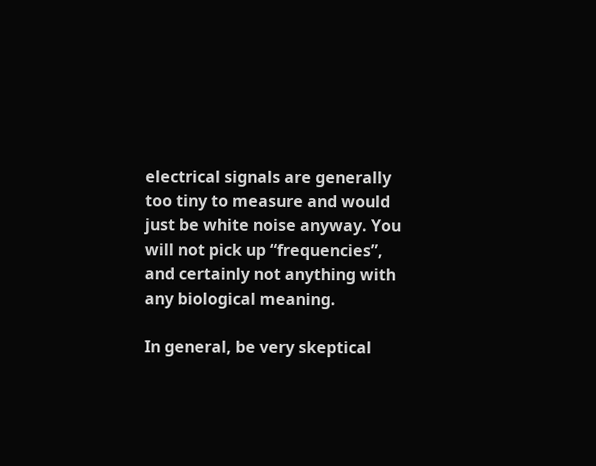electrical signals are generally too tiny to measure and would just be white noise anyway. You will not pick up “frequencies”, and certainly not anything with any biological meaning.

In general, be very skeptical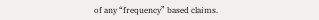of any “frequency” based claims.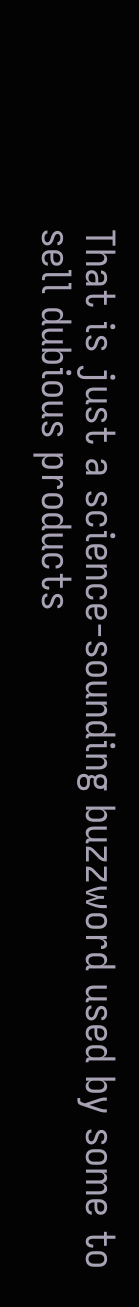That is just a science-sounding buzzword used by some to sell dubious products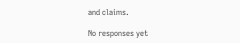and claims.

No responses yet